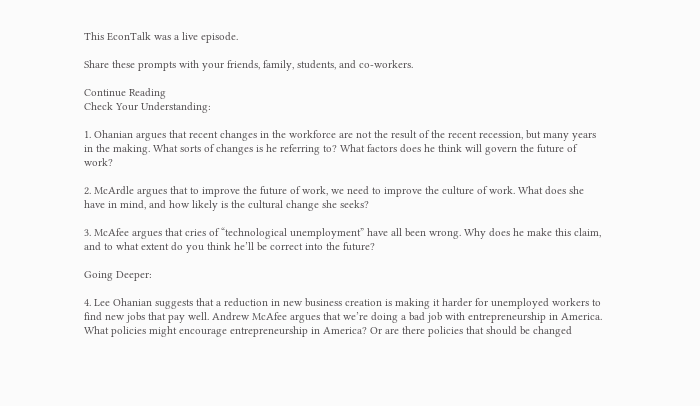This EconTalk was a live episode.

Share these prompts with your friends, family, students, and co-workers.

Continue Reading
Check Your Understanding:

1. Ohanian argues that recent changes in the workforce are not the result of the recent recession, but many years in the making. What sorts of changes is he referring to? What factors does he think will govern the future of work?

2. McArdle argues that to improve the future of work, we need to improve the culture of work. What does she have in mind, and how likely is the cultural change she seeks?

3. McAfee argues that cries of “technological unemployment” have all been wrong. Why does he make this claim, and to what extent do you think he’ll be correct into the future?

Going Deeper:

4. Lee Ohanian suggests that a reduction in new business creation is making it harder for unemployed workers to find new jobs that pay well. Andrew McAfee argues that we’re doing a bad job with entrepreneurship in America. What policies might encourage entrepreneurship in America? Or are there policies that should be changed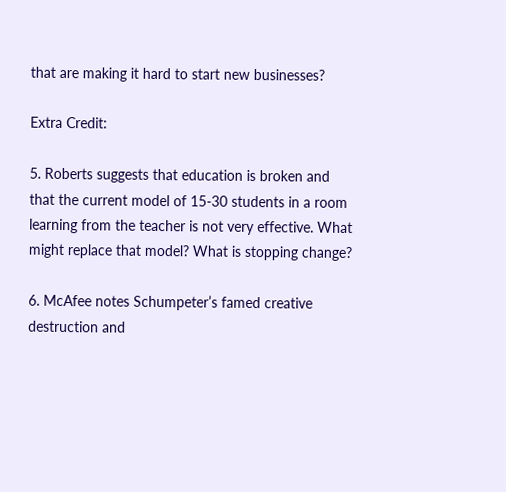that are making it hard to start new businesses?

Extra Credit:

5. Roberts suggests that education is broken and that the current model of 15-30 students in a room learning from the teacher is not very effective. What might replace that model? What is stopping change?

6. McAfee notes Schumpeter’s famed creative destruction and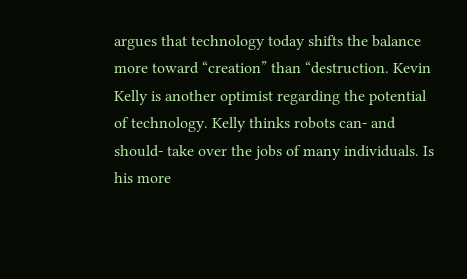argues that technology today shifts the balance more toward “creation” than “destruction. Kevin Kelly is another optimist regarding the potential of technology. Kelly thinks robots can- and should- take over the jobs of many individuals. Is his more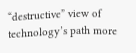“destructive” view of technology’s path more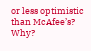or less optimistic than McAfee’s? Why?